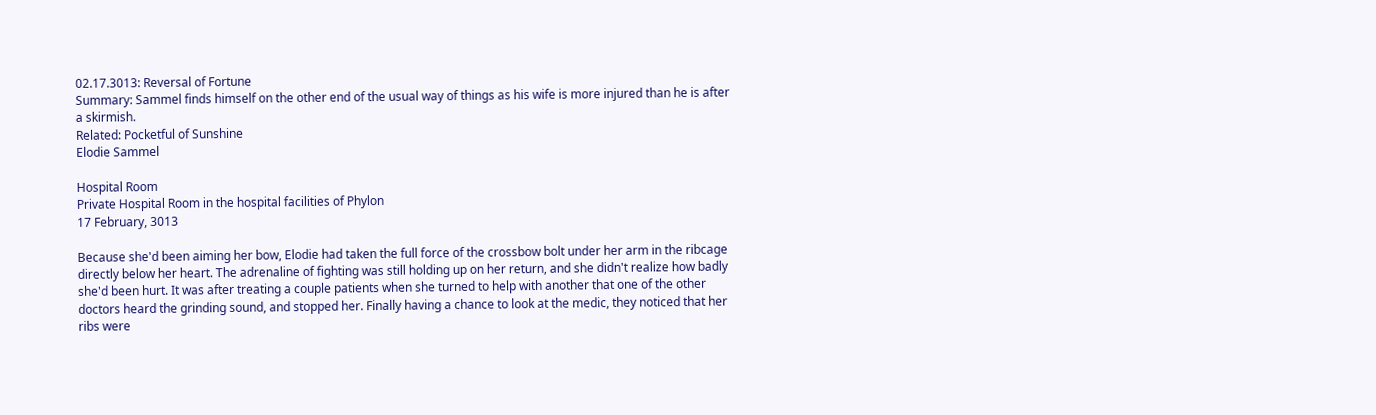02.17.3013: Reversal of Fortune
Summary: Sammel finds himself on the other end of the usual way of things as his wife is more injured than he is after a skirmish.
Related: Pocketful of Sunshine
Elodie Sammel

Hospital Room
Private Hospital Room in the hospital facilities of Phylon
17 February, 3013

Because she'd been aiming her bow, Elodie had taken the full force of the crossbow bolt under her arm in the ribcage directly below her heart. The adrenaline of fighting was still holding up on her return, and she didn't realize how badly she'd been hurt. It was after treating a couple patients when she turned to help with another that one of the other doctors heard the grinding sound, and stopped her. Finally having a chance to look at the medic, they noticed that her ribs were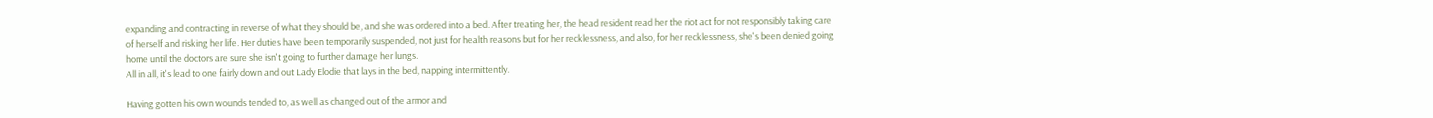expanding and contracting in reverse of what they should be, and she was ordered into a bed. After treating her, the head resident read her the riot act for not responsibly taking care of herself and risking her life. Her duties have been temporarily suspended, not just for health reasons but for her recklessness, and also, for her recklessness, she's been denied going home until the doctors are sure she isn't going to further damage her lungs.
All in all, it's lead to one fairly down and out Lady Elodie that lays in the bed, napping intermittently.

Having gotten his own wounds tended to, as well as changed out of the armor and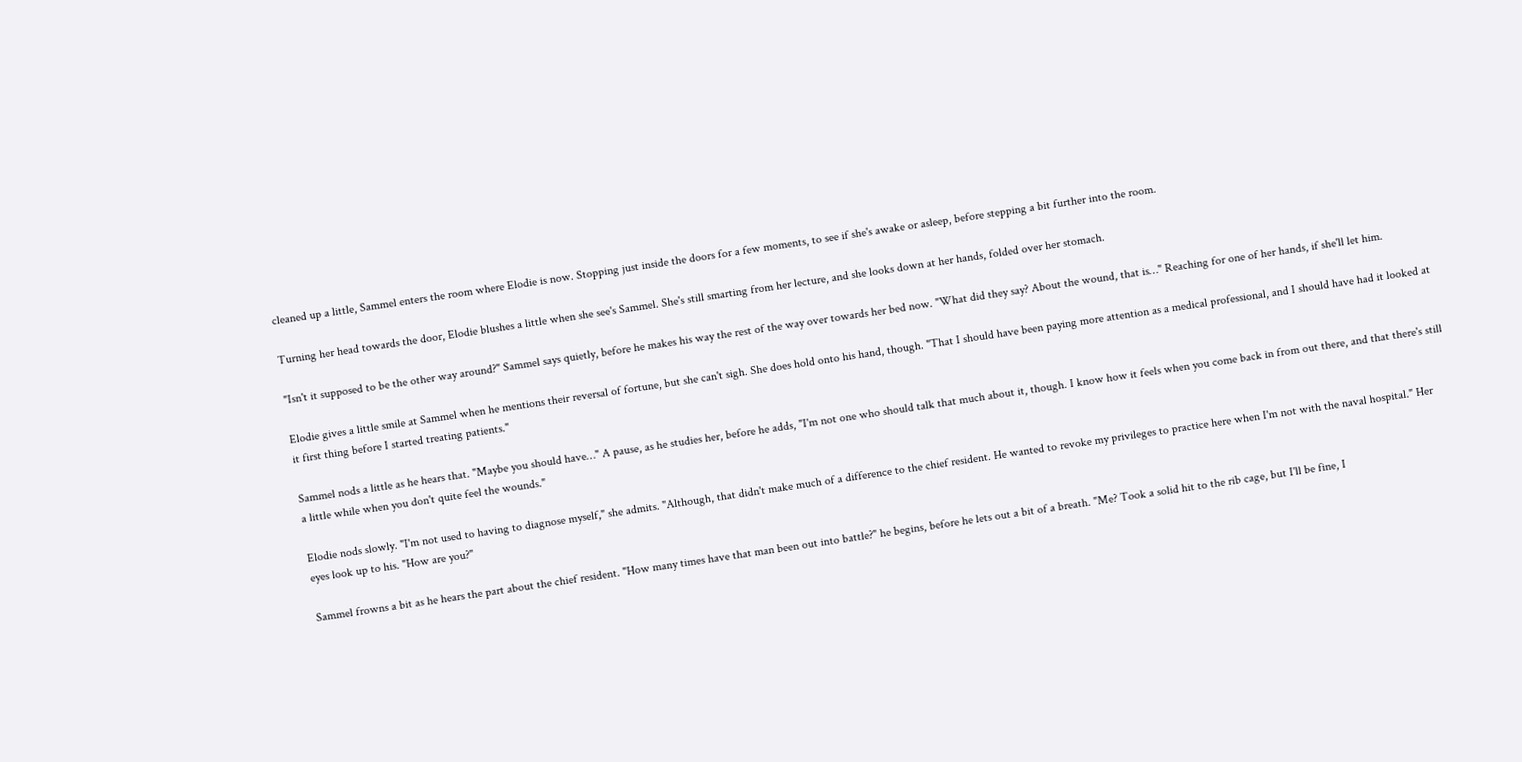cleaned up a little, Sammel enters the room where Elodie is now. Stopping just inside the doors for a few moments, to see if she's awake or asleep, before stepping a bit further into the room.

Turning her head towards the door, Elodie blushes a little when she see's Sammel. She's still smarting from her lecture, and she looks down at her hands, folded over her stomach.

"Isn't it supposed to be the other way around?" Sammel says quietly, before he makes his way the rest of the way over towards her bed now. "What did they say? About the wound, that is…" Reaching for one of her hands, if she'll let him.

Elodie gives a little smile at Sammel when he mentions their reversal of fortune, but she can't sigh. She does hold onto his hand, though. "That I should have been paying more attention as a medical professional, and I should have had it looked at it first thing before I started treating patients."

Sammel nods a little as he hears that. "Maybe you should have…" A pause, as he studies her, before he adds, "I'm not one who should talk that much about it, though. I know how it feels when you come back in from out there, and that there's still a little while when you don't quite feel the wounds."

Elodie nods slowly. "I'm not used to having to diagnose myself," she admits. "Although, that didn't make much of a difference to the chief resident. He wanted to revoke my privileges to practice here when I'm not with the naval hospital." Her eyes look up to his. "How are you?"

Sammel frowns a bit as he hears the part about the chief resident. "How many times have that man been out into battle?" he begins, before he lets out a bit of a breath. "Me? Took a solid hit to the rib cage, but I'll be fine, I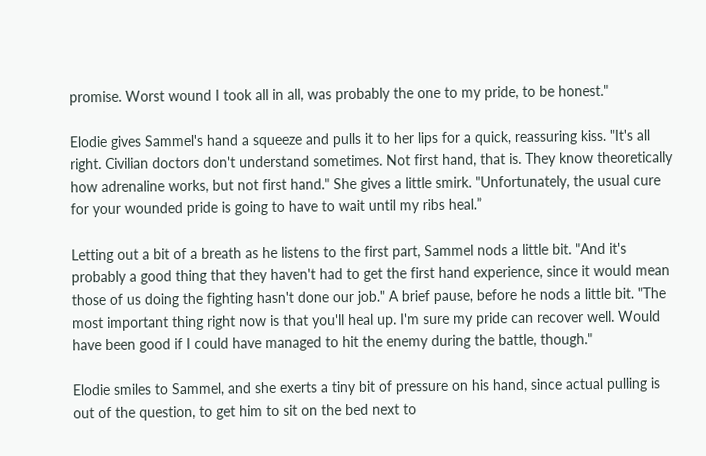promise. Worst wound I took all in all, was probably the one to my pride, to be honest."

Elodie gives Sammel's hand a squeeze and pulls it to her lips for a quick, reassuring kiss. "It's all right. Civilian doctors don't understand sometimes. Not first hand, that is. They know theoretically how adrenaline works, but not first hand." She gives a little smirk. "Unfortunately, the usual cure for your wounded pride is going to have to wait until my ribs heal.”

Letting out a bit of a breath as he listens to the first part, Sammel nods a little bit. "And it's probably a good thing that they haven't had to get the first hand experience, since it would mean those of us doing the fighting hasn't done our job." A brief pause, before he nods a little bit. "The most important thing right now is that you'll heal up. I'm sure my pride can recover well. Would have been good if I could have managed to hit the enemy during the battle, though."

Elodie smiles to Sammel, and she exerts a tiny bit of pressure on his hand, since actual pulling is out of the question, to get him to sit on the bed next to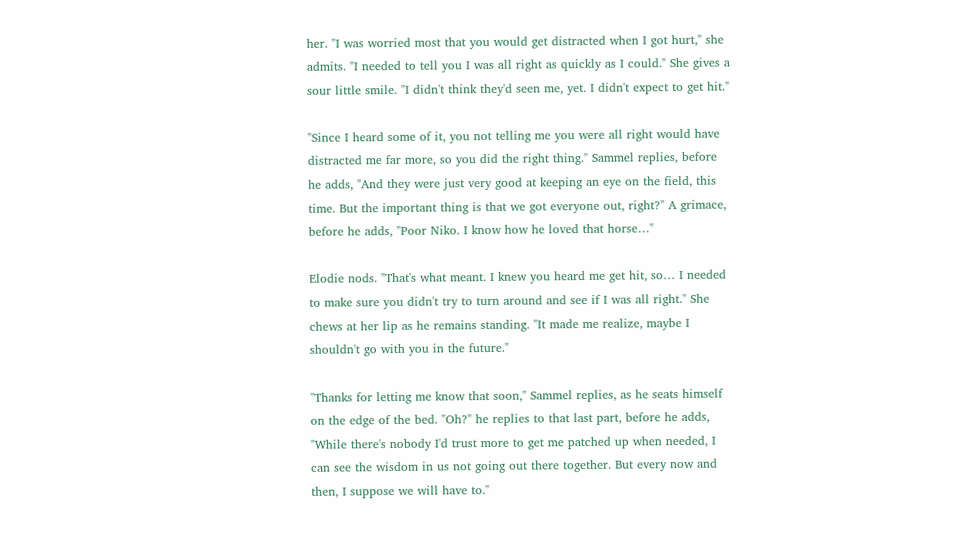her. "I was worried most that you would get distracted when I got hurt," she admits. "I needed to tell you I was all right as quickly as I could." She gives a sour little smile. "I didn't think they'd seen me, yet. I didn't expect to get hit."

"Since I heard some of it, you not telling me you were all right would have distracted me far more, so you did the right thing." Sammel replies, before he adds, "And they were just very good at keeping an eye on the field, this time. But the important thing is that we got everyone out, right?" A grimace, before he adds, "Poor Niko. I know how he loved that horse…"

Elodie nods. "That's what meant. I knew you heard me get hit, so… I needed to make sure you didn't try to turn around and see if I was all right." She chews at her lip as he remains standing. "It made me realize, maybe I shouldn't go with you in the future."

"Thanks for letting me know that soon," Sammel replies, as he seats himself on the edge of the bed. "Oh?" he replies to that last part, before he adds, "While there's nobody I'd trust more to get me patched up when needed, I can see the wisdom in us not going out there together. But every now and then, I suppose we will have to."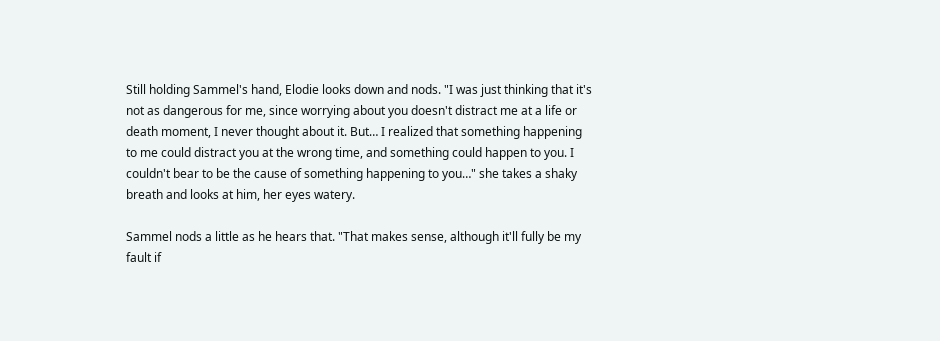Still holding Sammel's hand, Elodie looks down and nods. "I was just thinking that it's not as dangerous for me, since worrying about you doesn't distract me at a life or death moment, I never thought about it. But… I realized that something happening to me could distract you at the wrong time, and something could happen to you. I couldn't bear to be the cause of something happening to you…" she takes a shaky breath and looks at him, her eyes watery.

Sammel nods a little as he hears that. "That makes sense, although it'll fully be my fault if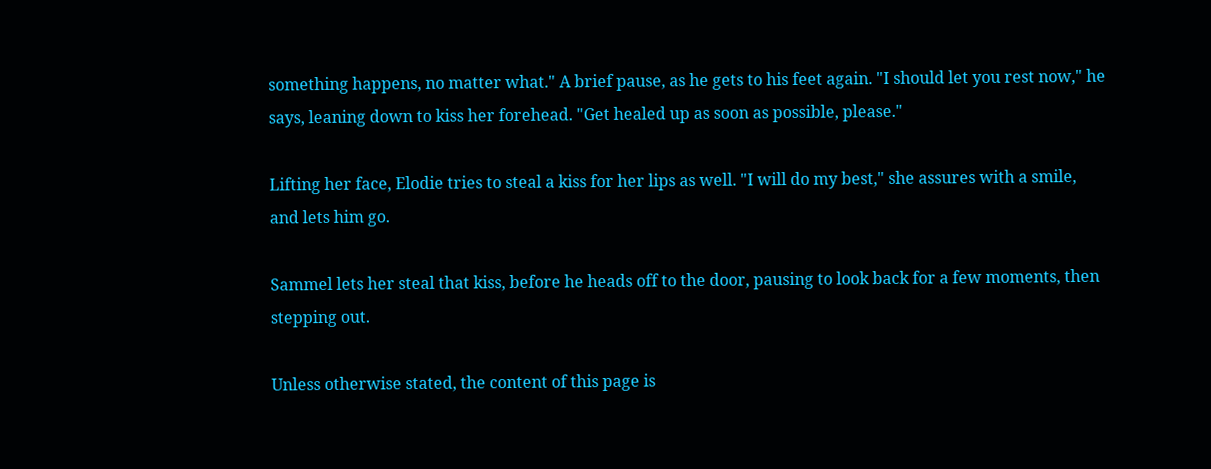something happens, no matter what." A brief pause, as he gets to his feet again. "I should let you rest now," he says, leaning down to kiss her forehead. "Get healed up as soon as possible, please."

Lifting her face, Elodie tries to steal a kiss for her lips as well. "I will do my best," she assures with a smile, and lets him go.

Sammel lets her steal that kiss, before he heads off to the door, pausing to look back for a few moments, then stepping out.

Unless otherwise stated, the content of this page is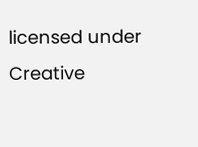licensed under Creative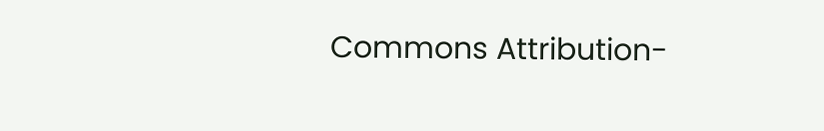Commons Attribution-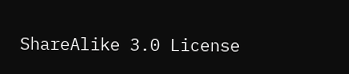ShareAlike 3.0 License